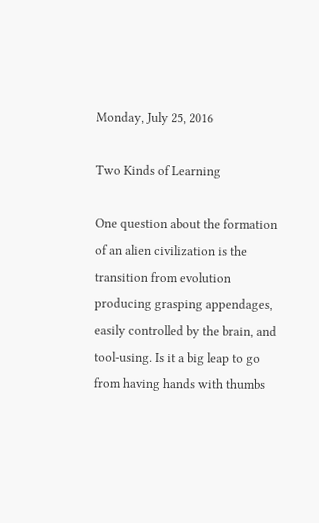Monday, July 25, 2016

Two Kinds of Learning

One question about the formation of an alien civilization is the transition from evolution producing grasping appendages, easily controlled by the brain, and tool-using. Is it a big leap to go from having hands with thumbs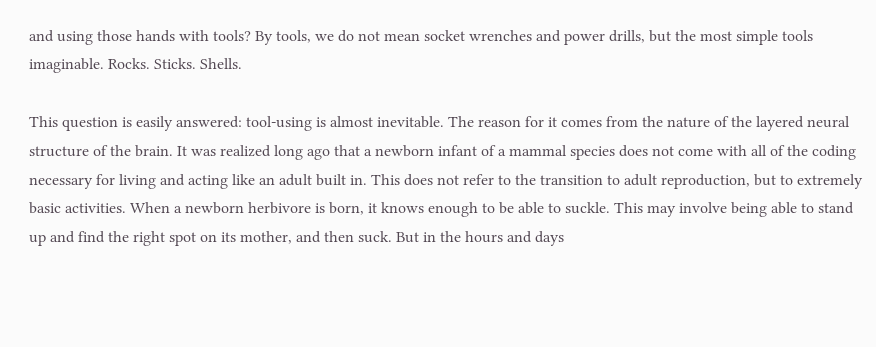and using those hands with tools? By tools, we do not mean socket wrenches and power drills, but the most simple tools imaginable. Rocks. Sticks. Shells.

This question is easily answered: tool-using is almost inevitable. The reason for it comes from the nature of the layered neural structure of the brain. It was realized long ago that a newborn infant of a mammal species does not come with all of the coding necessary for living and acting like an adult built in. This does not refer to the transition to adult reproduction, but to extremely basic activities. When a newborn herbivore is born, it knows enough to be able to suckle. This may involve being able to stand up and find the right spot on its mother, and then suck. But in the hours and days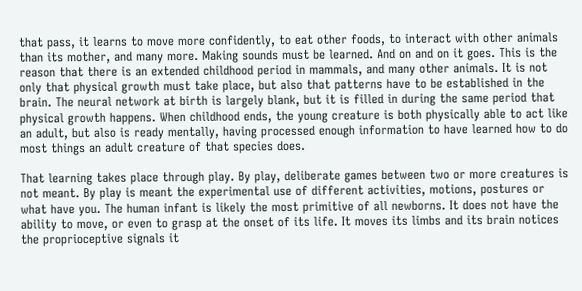that pass, it learns to move more confidently, to eat other foods, to interact with other animals than its mother, and many more. Making sounds must be learned. And on and on it goes. This is the reason that there is an extended childhood period in mammals, and many other animals. It is not only that physical growth must take place, but also that patterns have to be established in the brain. The neural network at birth is largely blank, but it is filled in during the same period that physical growth happens. When childhood ends, the young creature is both physically able to act like an adult, but also is ready mentally, having processed enough information to have learned how to do most things an adult creature of that species does.

That learning takes place through play. By play, deliberate games between two or more creatures is not meant. By play is meant the experimental use of different activities, motions, postures or what have you. The human infant is likely the most primitive of all newborns. It does not have the ability to move, or even to grasp at the onset of its life. It moves its limbs and its brain notices the proprioceptive signals it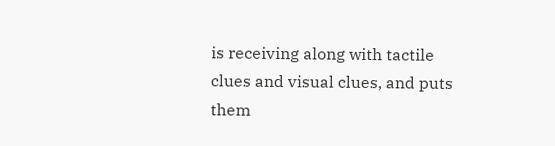is receiving along with tactile clues and visual clues, and puts them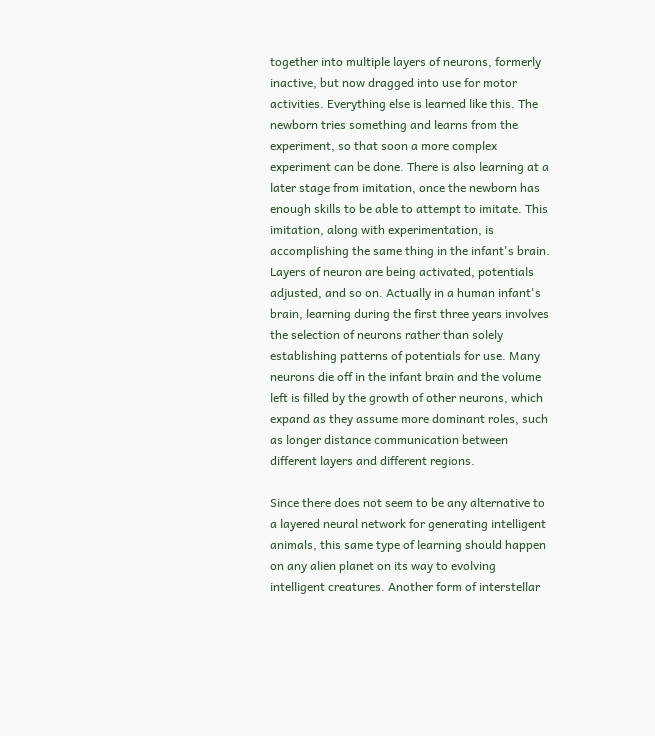together into multiple layers of neurons, formerly inactive, but now dragged into use for motor activities. Everything else is learned like this. The newborn tries something and learns from the experiment, so that soon a more complex experiment can be done. There is also learning at a later stage from imitation, once the newborn has enough skills to be able to attempt to imitate. This imitation, along with experimentation, is accomplishing the same thing in the infant's brain. Layers of neuron are being activated, potentials adjusted, and so on. Actually in a human infant's brain, learning during the first three years involves the selection of neurons rather than solely establishing patterns of potentials for use. Many neurons die off in the infant brain and the volume left is filled by the growth of other neurons, which expand as they assume more dominant roles, such as longer distance communication between different layers and different regions.

Since there does not seem to be any alternative to a layered neural network for generating intelligent animals, this same type of learning should happen on any alien planet on its way to evolving intelligent creatures. Another form of interstellar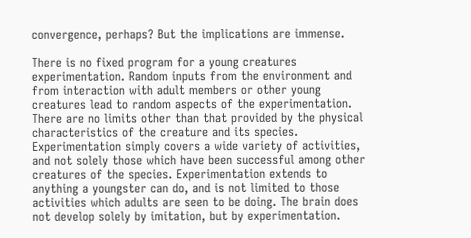convergence, perhaps? But the implications are immense.

There is no fixed program for a young creatures experimentation. Random inputs from the environment and from interaction with adult members or other young creatures lead to random aspects of the experimentation. There are no limits other than that provided by the physical characteristics of the creature and its species. Experimentation simply covers a wide variety of activities, and not solely those which have been successful among other creatures of the species. Experimentation extends to anything a youngster can do, and is not limited to those activities which adults are seen to be doing. The brain does not develop solely by imitation, but by experimentation.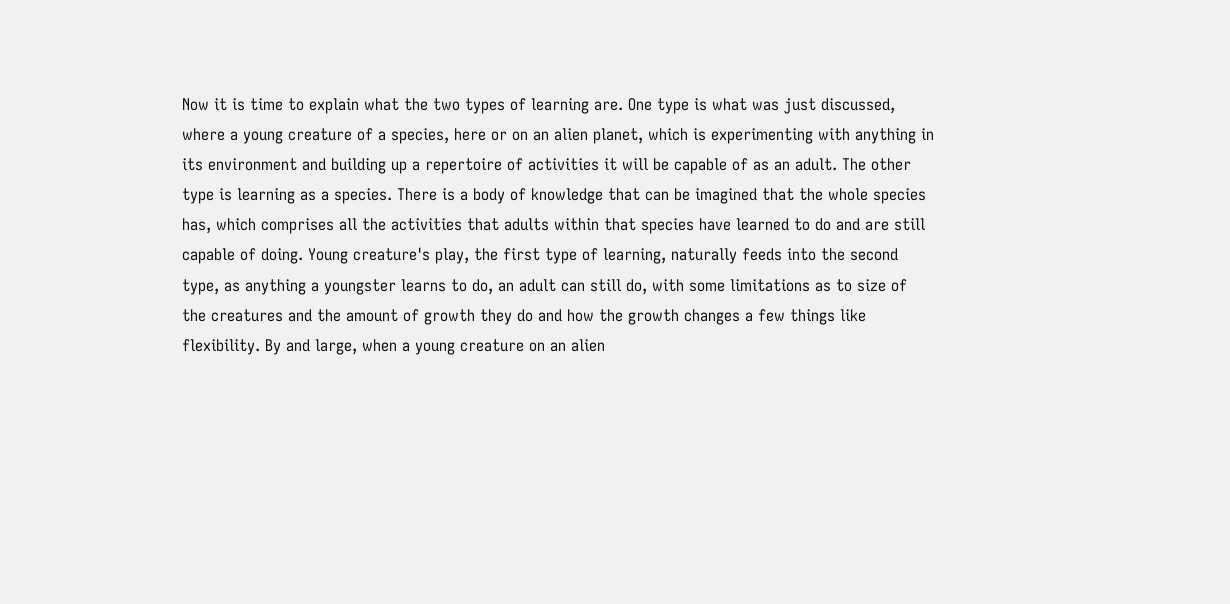Now it is time to explain what the two types of learning are. One type is what was just discussed, where a young creature of a species, here or on an alien planet, which is experimenting with anything in its environment and building up a repertoire of activities it will be capable of as an adult. The other type is learning as a species. There is a body of knowledge that can be imagined that the whole species has, which comprises all the activities that adults within that species have learned to do and are still capable of doing. Young creature's play, the first type of learning, naturally feeds into the second type, as anything a youngster learns to do, an adult can still do, with some limitations as to size of the creatures and the amount of growth they do and how the growth changes a few things like flexibility. By and large, when a young creature on an alien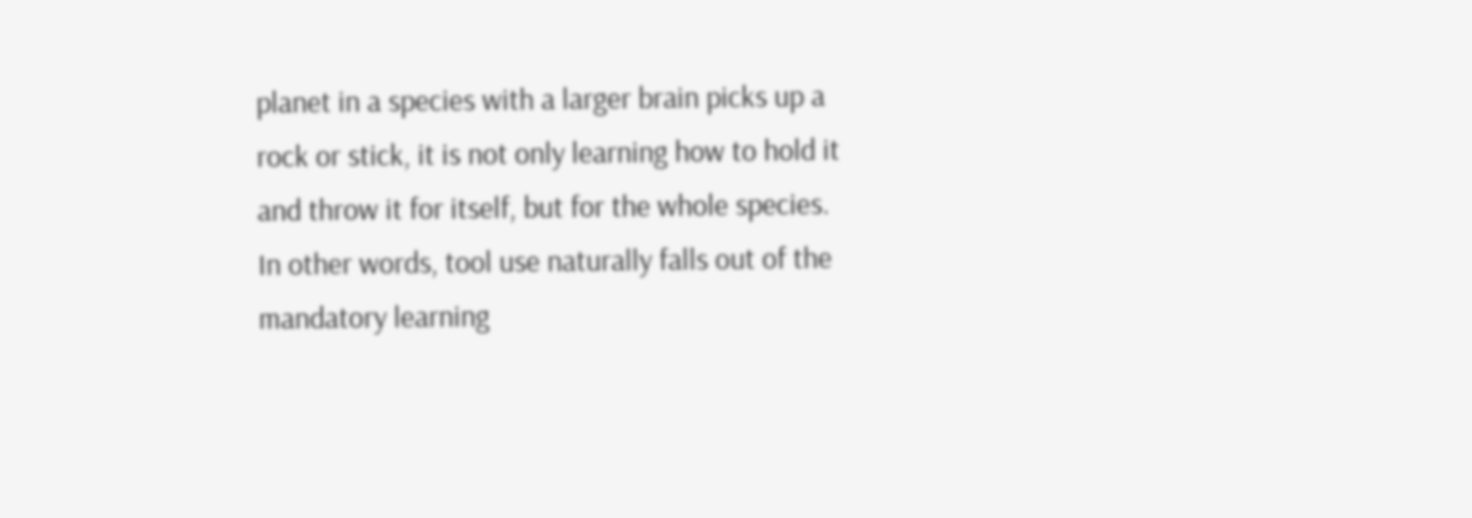planet in a species with a larger brain picks up a rock or stick, it is not only learning how to hold it and throw it for itself, but for the whole species. In other words, tool use naturally falls out of the mandatory learning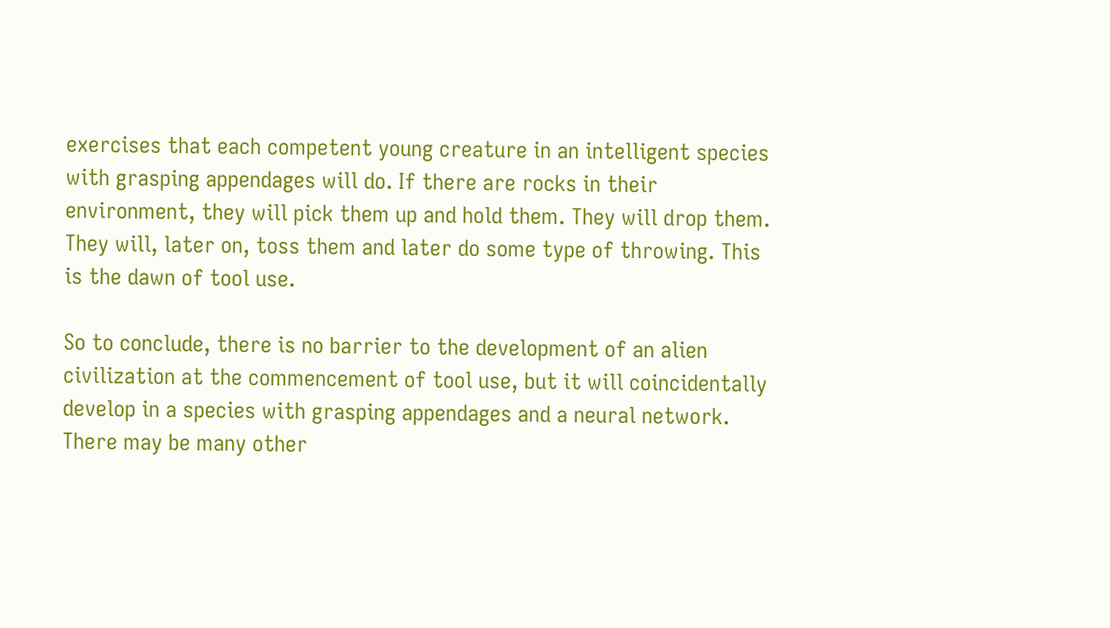exercises that each competent young creature in an intelligent species with grasping appendages will do. If there are rocks in their environment, they will pick them up and hold them. They will drop them. They will, later on, toss them and later do some type of throwing. This is the dawn of tool use.

So to conclude, there is no barrier to the development of an alien civilization at the commencement of tool use, but it will coincidentally develop in a species with grasping appendages and a neural network. There may be many other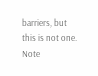barriers, but this is not one. Note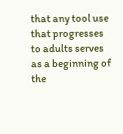that any tool use that progresses to adults serves as a beginning of the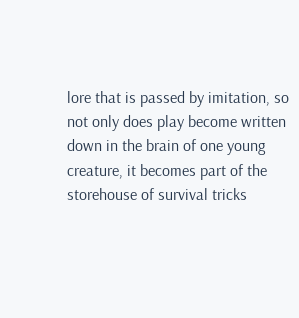lore that is passed by imitation, so not only does play become written down in the brain of one young creature, it becomes part of the storehouse of survival tricks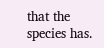that the species has.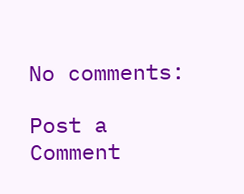No comments:

Post a Comment